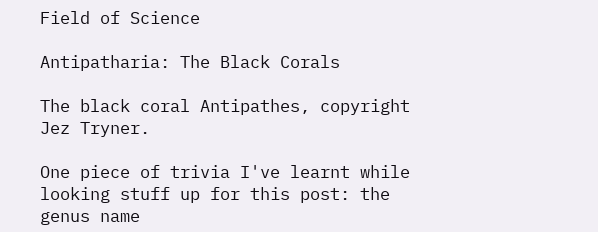Field of Science

Antipatharia: The Black Corals

The black coral Antipathes, copyright Jez Tryner.

One piece of trivia I've learnt while looking stuff up for this post: the genus name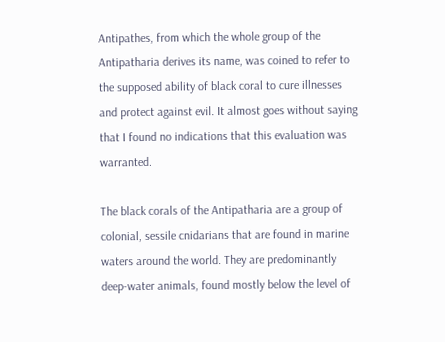Antipathes, from which the whole group of the Antipatharia derives its name, was coined to refer to the supposed ability of black coral to cure illnesses and protect against evil. It almost goes without saying that I found no indications that this evaluation was warranted.

The black corals of the Antipatharia are a group of colonial, sessile cnidarians that are found in marine waters around the world. They are predominantly deep-water animals, found mostly below the level of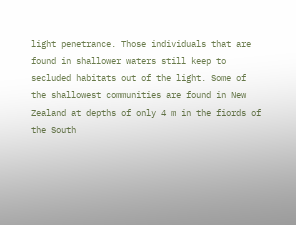light penetrance. Those individuals that are found in shallower waters still keep to secluded habitats out of the light. Some of the shallowest communities are found in New Zealand at depths of only 4 m in the fiords of the South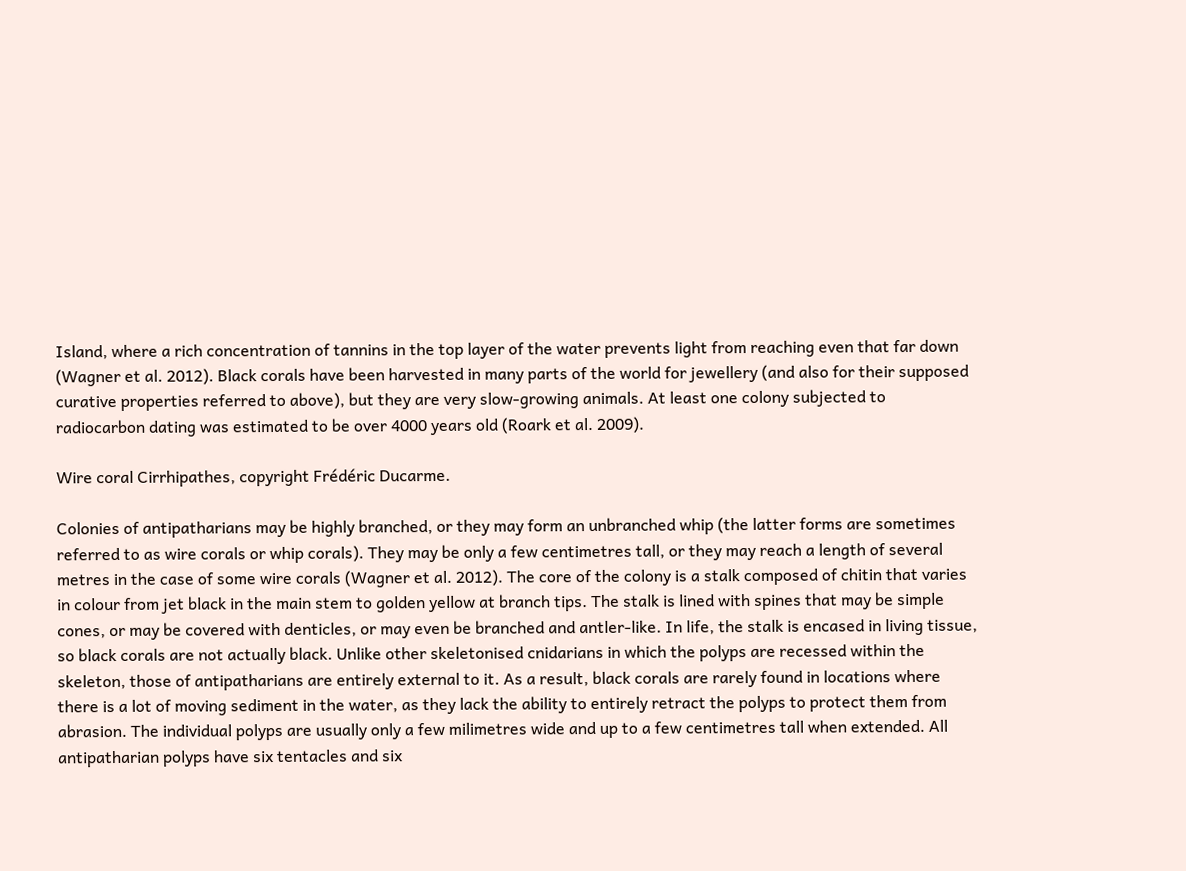Island, where a rich concentration of tannins in the top layer of the water prevents light from reaching even that far down (Wagner et al. 2012). Black corals have been harvested in many parts of the world for jewellery (and also for their supposed curative properties referred to above), but they are very slow-growing animals. At least one colony subjected to radiocarbon dating was estimated to be over 4000 years old (Roark et al. 2009).

Wire coral Cirrhipathes, copyright Frédéric Ducarme.

Colonies of antipatharians may be highly branched, or they may form an unbranched whip (the latter forms are sometimes referred to as wire corals or whip corals). They may be only a few centimetres tall, or they may reach a length of several metres in the case of some wire corals (Wagner et al. 2012). The core of the colony is a stalk composed of chitin that varies in colour from jet black in the main stem to golden yellow at branch tips. The stalk is lined with spines that may be simple cones, or may be covered with denticles, or may even be branched and antler-like. In life, the stalk is encased in living tissue, so black corals are not actually black. Unlike other skeletonised cnidarians in which the polyps are recessed within the skeleton, those of antipatharians are entirely external to it. As a result, black corals are rarely found in locations where there is a lot of moving sediment in the water, as they lack the ability to entirely retract the polyps to protect them from abrasion. The individual polyps are usually only a few milimetres wide and up to a few centimetres tall when extended. All antipatharian polyps have six tentacles and six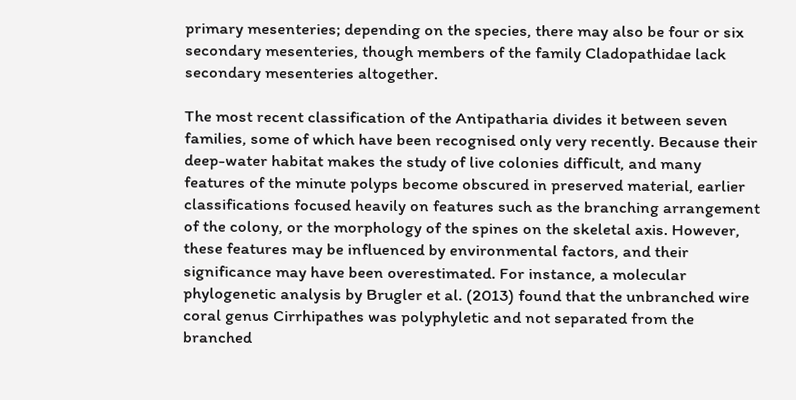primary mesenteries; depending on the species, there may also be four or six secondary mesenteries, though members of the family Cladopathidae lack secondary mesenteries altogether.

The most recent classification of the Antipatharia divides it between seven families, some of which have been recognised only very recently. Because their deep-water habitat makes the study of live colonies difficult, and many features of the minute polyps become obscured in preserved material, earlier classifications focused heavily on features such as the branching arrangement of the colony, or the morphology of the spines on the skeletal axis. However, these features may be influenced by environmental factors, and their significance may have been overestimated. For instance, a molecular phylogenetic analysis by Brugler et al. (2013) found that the unbranched wire coral genus Cirrhipathes was polyphyletic and not separated from the branched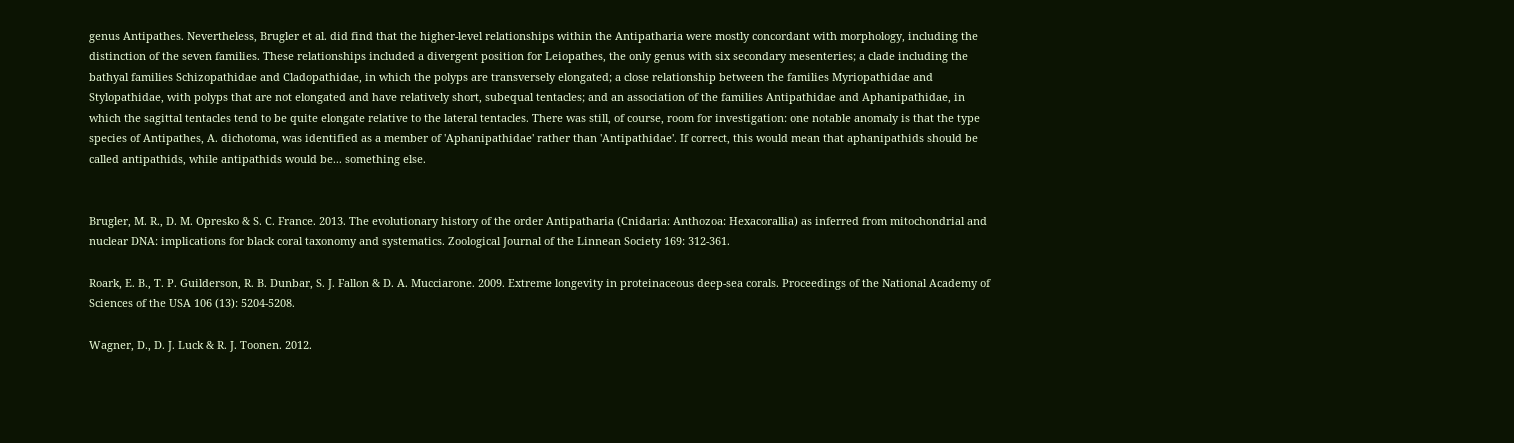genus Antipathes. Nevertheless, Brugler et al. did find that the higher-level relationships within the Antipatharia were mostly concordant with morphology, including the distinction of the seven families. These relationships included a divergent position for Leiopathes, the only genus with six secondary mesenteries; a clade including the bathyal families Schizopathidae and Cladopathidae, in which the polyps are transversely elongated; a close relationship between the families Myriopathidae and Stylopathidae, with polyps that are not elongated and have relatively short, subequal tentacles; and an association of the families Antipathidae and Aphanipathidae, in which the sagittal tentacles tend to be quite elongate relative to the lateral tentacles. There was still, of course, room for investigation: one notable anomaly is that the type species of Antipathes, A. dichotoma, was identified as a member of 'Aphanipathidae' rather than 'Antipathidae'. If correct, this would mean that aphanipathids should be called antipathids, while antipathids would be... something else.


Brugler, M. R., D. M. Opresko & S. C. France. 2013. The evolutionary history of the order Antipatharia (Cnidaria: Anthozoa: Hexacorallia) as inferred from mitochondrial and nuclear DNA: implications for black coral taxonomy and systematics. Zoological Journal of the Linnean Society 169: 312-361.

Roark, E. B., T. P. Guilderson, R. B. Dunbar, S. J. Fallon & D. A. Mucciarone. 2009. Extreme longevity in proteinaceous deep-sea corals. Proceedings of the National Academy of Sciences of the USA 106 (13): 5204-5208.

Wagner, D., D. J. Luck & R. J. Toonen. 2012.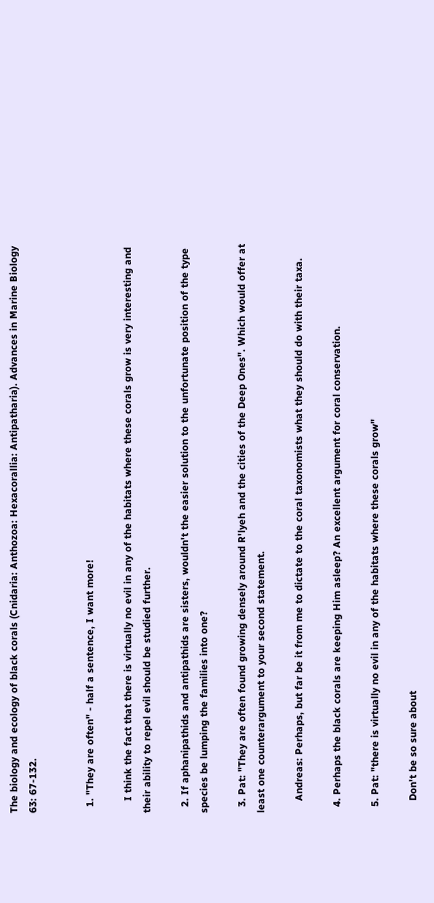The biology and ecology of black corals (Cnidaria: Anthozoa: Hexacorallia: Antipatharia). Advances in Marine Biology 63: 67-132.


  1. "They are often" - half a sentence, I want more!

    I think the fact that there is virtually no evil in any of the habitats where these corals grow is very interesting and their ability to repel evil should be studied further.

  2. If aphanipathids and antipathids are sisters, wouldn't the easier solution to the unfortunate position of the type species be lumping the families into one?

  3. Pat: "They are often found growing densely around R'lyeh and the cities of the Deep Ones". Which would offer at least one counterargument to your second statement.

    Andreas: Perhaps, but far be it from me to dictate to the coral taxonomists what they should do with their taxa.

  4. Perhaps the black corals are keeping Him asleep? An excellent argument for coral conservation.

  5. Pat: "there is virtually no evil in any of the habitats where these corals grow"

    Don't be so sure about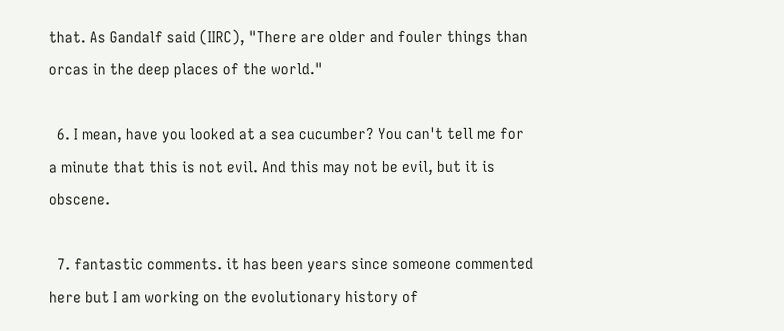that. As Gandalf said (IIRC), "There are older and fouler things than orcas in the deep places of the world."

  6. I mean, have you looked at a sea cucumber? You can't tell me for a minute that this is not evil. And this may not be evil, but it is obscene.

  7. fantastic comments. it has been years since someone commented here but I am working on the evolutionary history of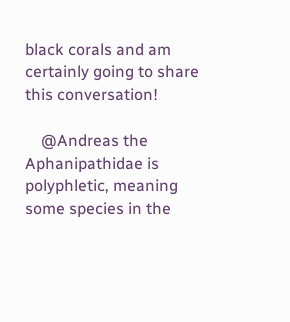black corals and am certainly going to share this conversation!

    @Andreas the Aphanipathidae is polyphletic, meaning some species in the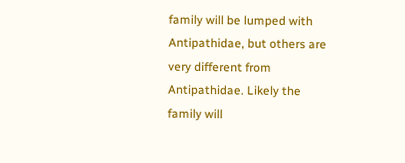family will be lumped with Antipathidae, but others are very different from Antipathidae. Likely the family will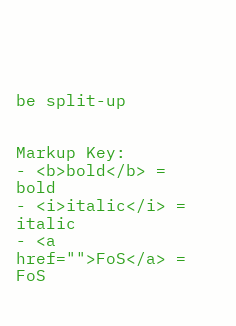be split-up


Markup Key:
- <b>bold</b> = bold
- <i>italic</i> = italic
- <a href="">FoS</a> = FoS